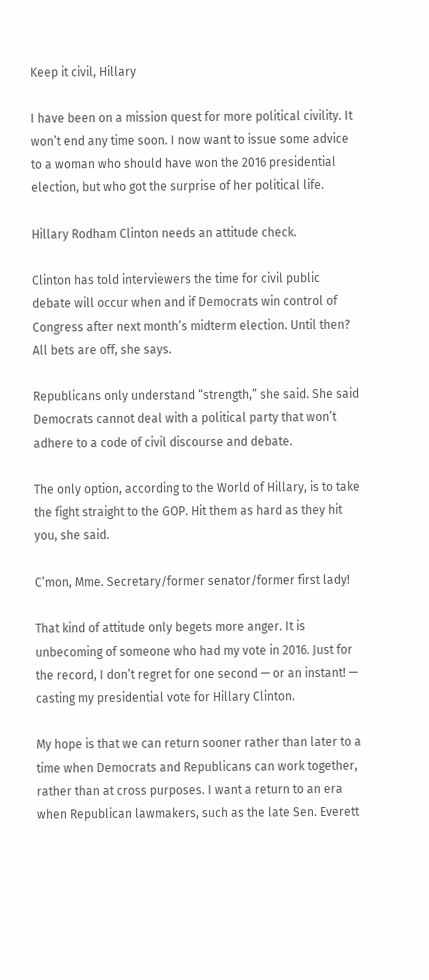Keep it civil, Hillary

I have been on a mission quest for more political civility. It won’t end any time soon. I now want to issue some advice to a woman who should have won the 2016 presidential election, but who got the surprise of her political life.

Hillary Rodham Clinton needs an attitude check.

Clinton has told interviewers the time for civil public debate will occur when and if Democrats win control of Congress after next month’s midterm election. Until then? All bets are off, she says.

Republicans only understand “strength,” she said. She said Democrats cannot deal with a political party that won’t adhere to a code of civil discourse and debate.

The only option, according to the World of Hillary, is to take the fight straight to the GOP. Hit them as hard as they hit you, she said.

C’mon, Mme. Secretary/former senator/former first lady!

That kind of attitude only begets more anger. It is unbecoming of someone who had my vote in 2016. Just for the record, I don’t regret for one second — or an instant! — casting my presidential vote for Hillary Clinton.

My hope is that we can return sooner rather than later to a time when Democrats and Republicans can work together, rather than at cross purposes. I want a return to an era when Republican lawmakers, such as the late Sen. Everett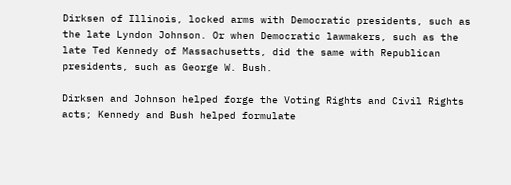Dirksen of Illinois, locked arms with Democratic presidents, such as the late Lyndon Johnson. Or when Democratic lawmakers, such as the late Ted Kennedy of Massachusetts, did the same with Republican presidents, such as George W. Bush.

Dirksen and Johnson helped forge the Voting Rights and Civil Rights acts; Kennedy and Bush helped formulate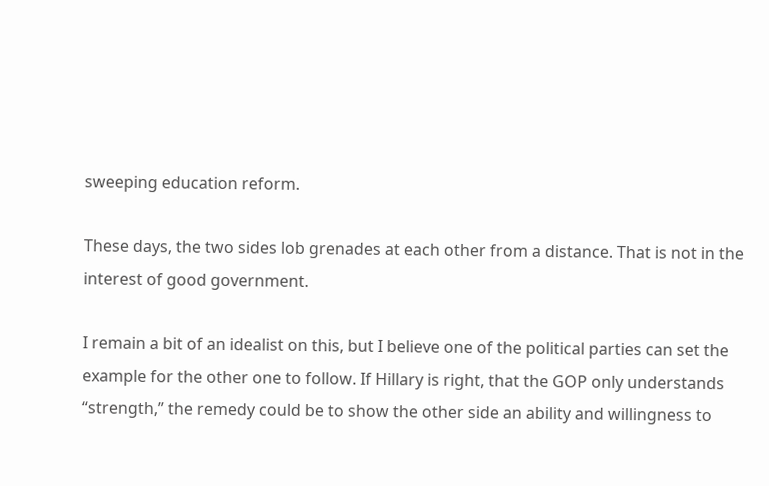sweeping education reform.

These days, the two sides lob grenades at each other from a distance. That is not in the interest of good government.

I remain a bit of an idealist on this, but I believe one of the political parties can set the example for the other one to follow. If Hillary is right, that the GOP only understands “strength,” the remedy could be to show the other side an ability and willingness to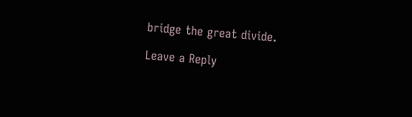bridge the great divide.

Leave a Reply